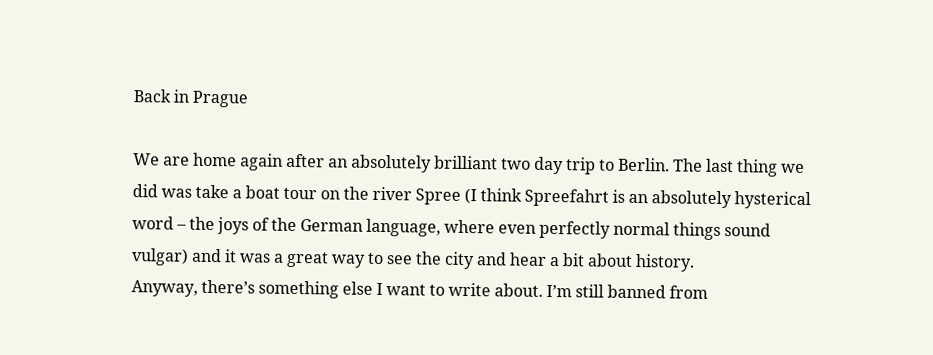Back in Prague

We are home again after an absolutely brilliant two day trip to Berlin. The last thing we did was take a boat tour on the river Spree (I think Spreefahrt is an absolutely hysterical word – the joys of the German language, where even perfectly normal things sound vulgar) and it was a great way to see the city and hear a bit about history.
Anyway, there’s something else I want to write about. I’m still banned from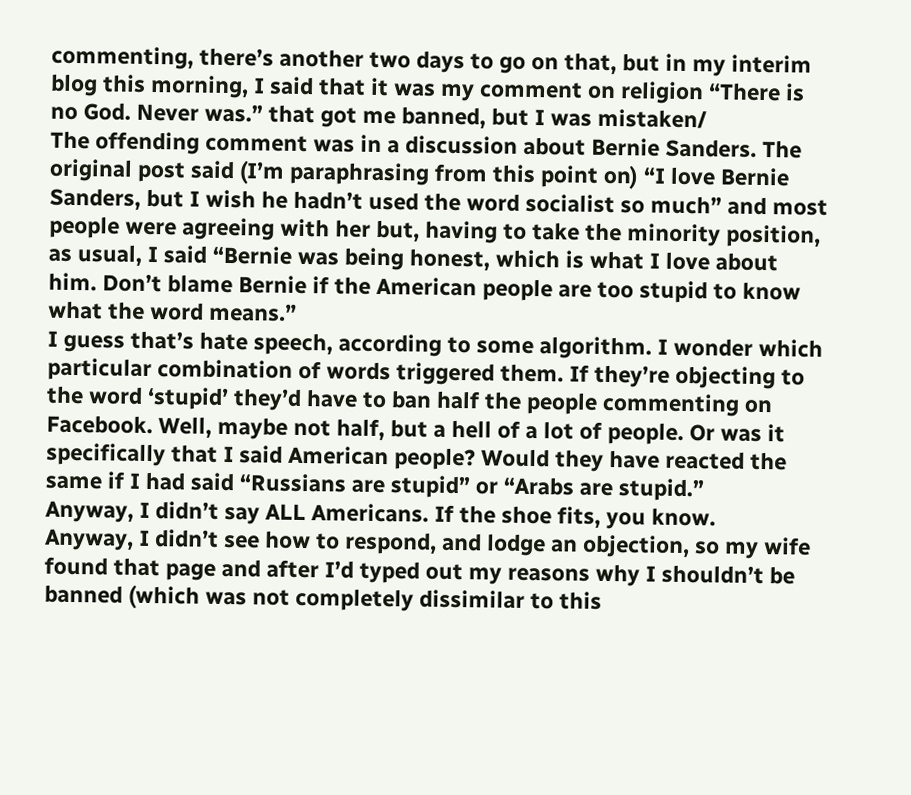commenting, there’s another two days to go on that, but in my interim blog this morning, I said that it was my comment on religion “There is no God. Never was.” that got me banned, but I was mistaken/
The offending comment was in a discussion about Bernie Sanders. The original post said (I’m paraphrasing from this point on) “I love Bernie Sanders, but I wish he hadn’t used the word socialist so much” and most people were agreeing with her but, having to take the minority position, as usual, I said “Bernie was being honest, which is what I love about him. Don’t blame Bernie if the American people are too stupid to know what the word means.”
I guess that’s hate speech, according to some algorithm. I wonder which particular combination of words triggered them. If they’re objecting to the word ‘stupid’ they’d have to ban half the people commenting on Facebook. Well, maybe not half, but a hell of a lot of people. Or was it specifically that I said American people? Would they have reacted the same if I had said “Russians are stupid” or “Arabs are stupid.”
Anyway, I didn’t say ALL Americans. If the shoe fits, you know.
Anyway, I didn’t see how to respond, and lodge an objection, so my wife found that page and after I’d typed out my reasons why I shouldn’t be banned (which was not completely dissimilar to this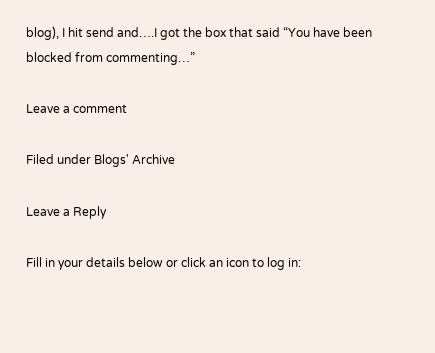blog), I hit send and….I got the box that said “You have been blocked from commenting…”

Leave a comment

Filed under Blogs' Archive

Leave a Reply

Fill in your details below or click an icon to log in: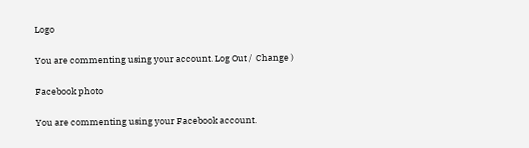Logo

You are commenting using your account. Log Out /  Change )

Facebook photo

You are commenting using your Facebook account.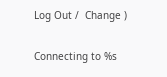Log Out /  Change )

Connecting to %s